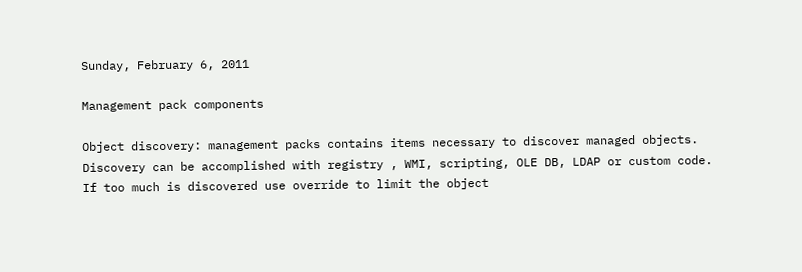Sunday, February 6, 2011

Management pack components

Object discovery: management packs contains items necessary to discover managed objects. Discovery can be accomplished with registry , WMI, scripting, OLE DB, LDAP or custom code. If too much is discovered use override to limit the object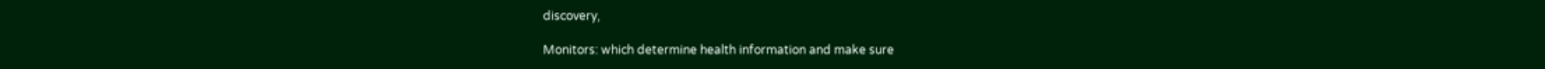discovery,

Monitors: which determine health information and make sure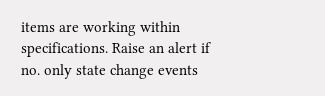items are working within specifications. Raise an alert if no. only state change events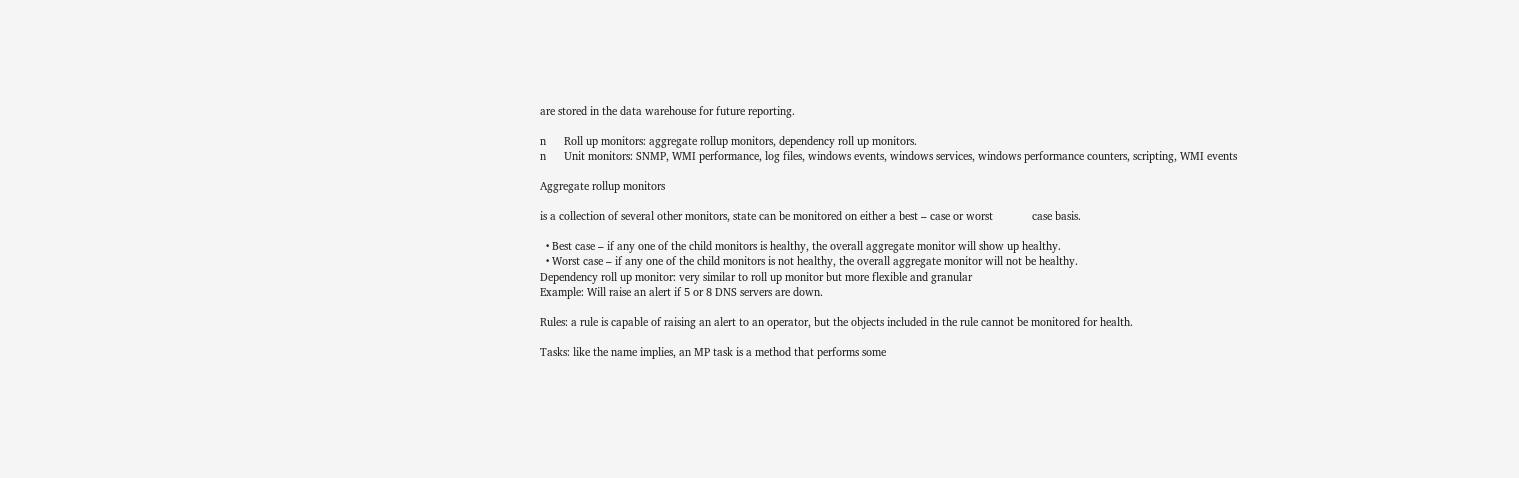are stored in the data warehouse for future reporting.

n      Roll up monitors: aggregate rollup monitors, dependency roll up monitors.
n      Unit monitors: SNMP, WMI performance, log files, windows events, windows services, windows performance counters, scripting, WMI events

Aggregate rollup monitors

is a collection of several other monitors, state can be monitored on either a best – case or worst             case basis.

  • Best case – if any one of the child monitors is healthy, the overall aggregate monitor will show up healthy.
  • Worst case – if any one of the child monitors is not healthy, the overall aggregate monitor will not be healthy.
Dependency roll up monitor: very similar to roll up monitor but more flexible and granular
Example: Will raise an alert if 5 or 8 DNS servers are down.

Rules: a rule is capable of raising an alert to an operator, but the objects included in the rule cannot be monitored for health.

Tasks: like the name implies, an MP task is a method that performs some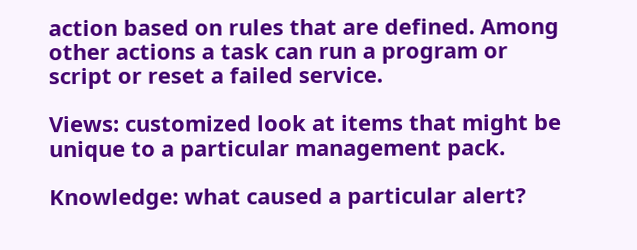action based on rules that are defined. Among other actions a task can run a program or script or reset a failed service.

Views: customized look at items that might be unique to a particular management pack.

Knowledge: what caused a particular alert?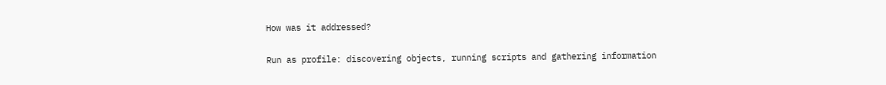How was it addressed?

Run as profile: discovering objects, running scripts and gathering information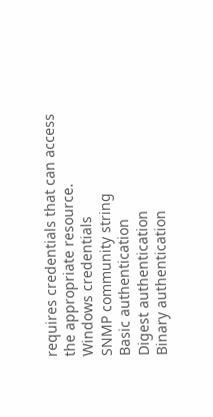requires credentials that can access the appropriate resource.
Windows credentials
SNMP community string
Basic authentication
Digest authentication
Binary authentication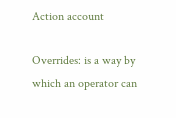Action account

Overrides: is a way by which an operator can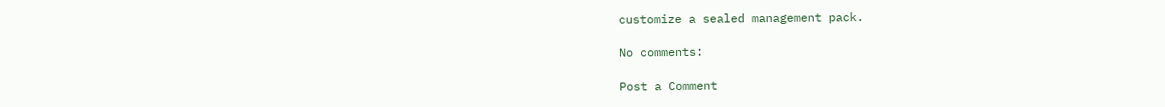customize a sealed management pack.

No comments:

Post a Comment